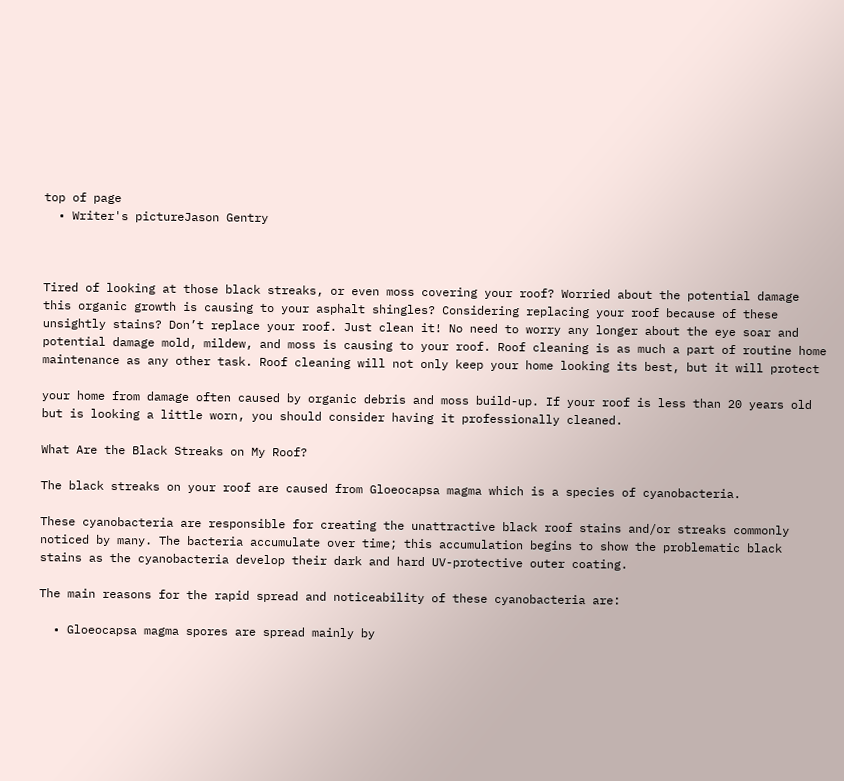top of page
  • Writer's pictureJason Gentry



Tired of looking at those black streaks, or even moss covering your roof? Worried about the potential damage this organic growth is causing to your asphalt shingles? Considering replacing your roof because of these unsightly stains? Don’t replace your roof. Just clean it! No need to worry any longer about the eye soar and potential damage mold, mildew, and moss is causing to your roof. Roof cleaning is as much a part of routine home maintenance as any other task. Roof cleaning will not only keep your home looking its best, but it will protect

your home from damage often caused by organic debris and moss build-up. If your roof is less than 20 years old but is looking a little worn, you should consider having it professionally cleaned.

What Are the Black Streaks on My Roof?

The black streaks on your roof are caused from Gloeocapsa magma which is a species of cyanobacteria.

These cyanobacteria are responsible for creating the unattractive black roof stains and/or streaks commonly noticed by many. The bacteria accumulate over time; this accumulation begins to show the problematic black stains as the cyanobacteria develop their dark and hard UV-protective outer coating.

The main reasons for the rapid spread and noticeability of these cyanobacteria are:

  • Gloeocapsa magma spores are spread mainly by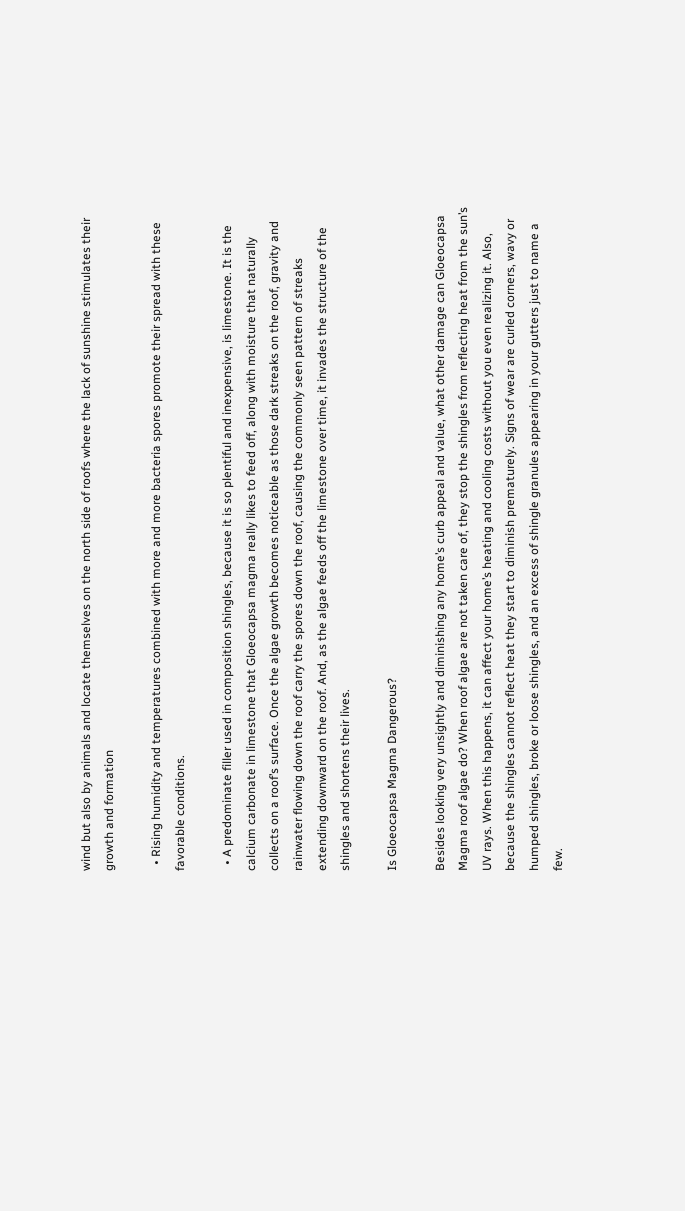wind but also by animals and locate themselves on the north side of roofs where the lack of sunshine stimulates their growth and formation

  • Rising humidity and temperatures combined with more and more bacteria spores promote their spread with these favorable conditions.

  • A predominate filler used in composition shingles, because it is so plentiful and inexpensive, is limestone. It is the calcium carbonate in limestone that Gloeocapsa magma really likes to feed off, along with moisture that naturally collects on a roof’s surface. Once the algae growth becomes noticeable as those dark streaks on the roof, gravity and rainwater flowing down the roof carry the spores down the roof, causing the commonly seen pattern of streaks extending downward on the roof. And, as the algae feeds off the limestone over time, it invades the structure of the shingles and shortens their lives.

Is Gloeocapsa Magma Dangerous?

Besides looking very unsightly and diminishing any home’s curb appeal and value, what other damage can Gloeocapsa Magma roof algae do? When roof algae are not taken care of, they stop the shingles from reflecting heat from the sun’s UV rays. When this happens, it can affect your home’s heating and cooling costs without you even realizing it. Also, because the shingles cannot reflect heat they start to diminish prematurely. Signs of wear are curled corners, wavy or humped shingles, broke or loose shingles, and an excess of shingle granules appearing in your gutters just to name a few.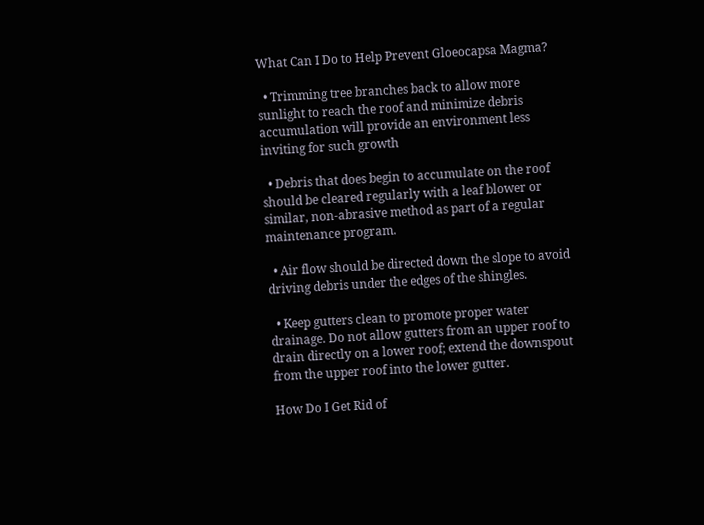What Can I Do to Help Prevent Gloeocapsa Magma?

  • Trimming tree branches back to allow more sunlight to reach the roof and minimize debris accumulation will provide an environment less inviting for such growth

  • Debris that does begin to accumulate on the roof should be cleared regularly with a leaf blower or similar, non-abrasive method as part of a regular maintenance program.

  • Air flow should be directed down the slope to avoid driving debris under the edges of the shingles.

  • Keep gutters clean to promote proper water drainage. Do not allow gutters from an upper roof to drain directly on a lower roof; extend the downspout from the upper roof into the lower gutter.

How Do I Get Rid of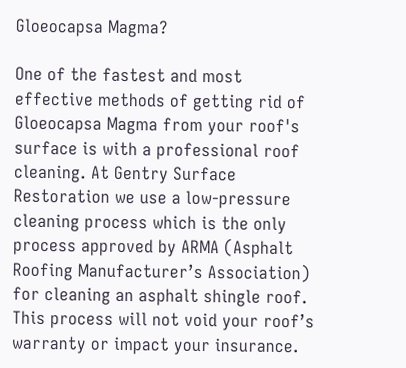Gloeocapsa Magma?

One of the fastest and most effective methods of getting rid of Gloeocapsa Magma from your roof's surface is with a professional roof cleaning. At Gentry Surface Restoration we use a low-pressure cleaning process which is the only process approved by ARMA (Asphalt Roofing Manufacturer’s Association) for cleaning an asphalt shingle roof. This process will not void your roof’s warranty or impact your insurance.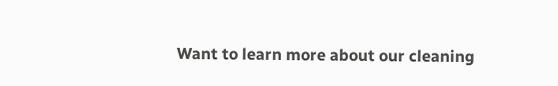Want to learn more about our cleaning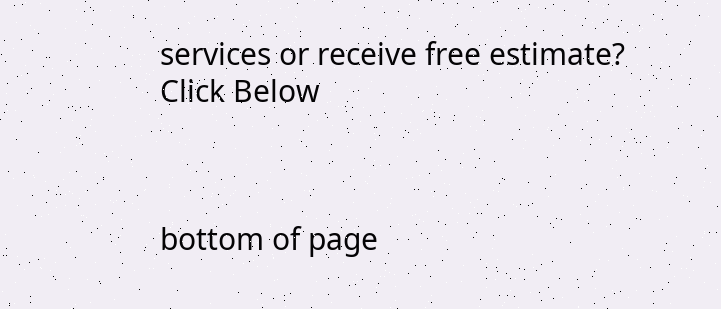services or receive free estimate? Click Below



bottom of page